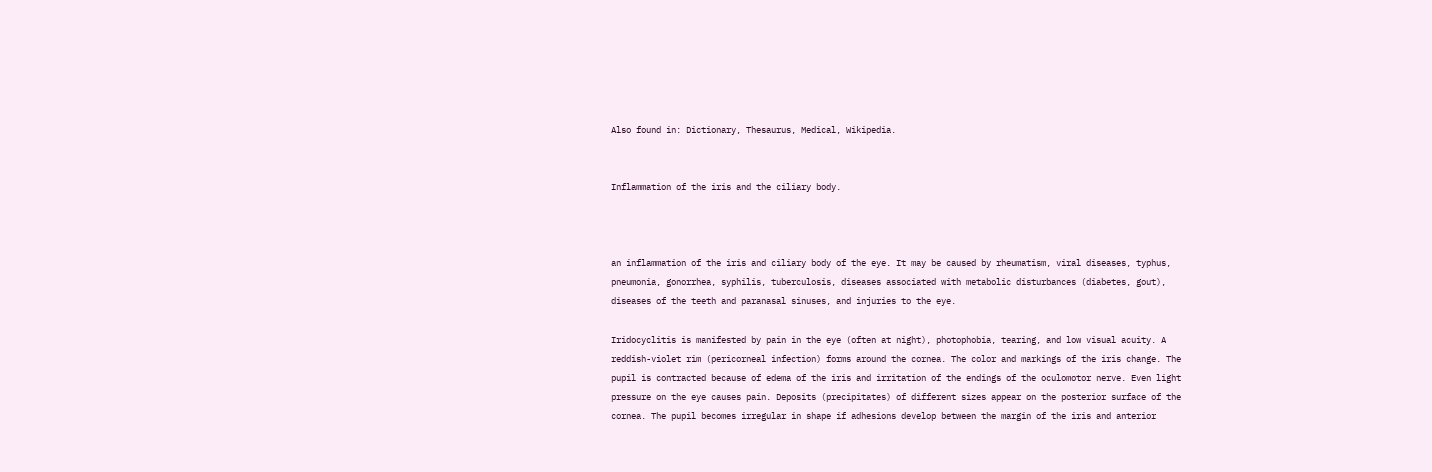Also found in: Dictionary, Thesaurus, Medical, Wikipedia.


Inflammation of the iris and the ciliary body.



an inflammation of the iris and ciliary body of the eye. It may be caused by rheumatism, viral diseases, typhus, pneumonia, gonorrhea, syphilis, tuberculosis, diseases associated with metabolic disturbances (diabetes, gout), diseases of the teeth and paranasal sinuses, and injuries to the eye.

Iridocyclitis is manifested by pain in the eye (often at night), photophobia, tearing, and low visual acuity. A reddish-violet rim (pericorneal infection) forms around the cornea. The color and markings of the iris change. The pupil is contracted because of edema of the iris and irritation of the endings of the oculomotor nerve. Even light pressure on the eye causes pain. Deposits (precipitates) of different sizes appear on the posterior surface of the cornea. The pupil becomes irregular in shape if adhesions develop between the margin of the iris and anterior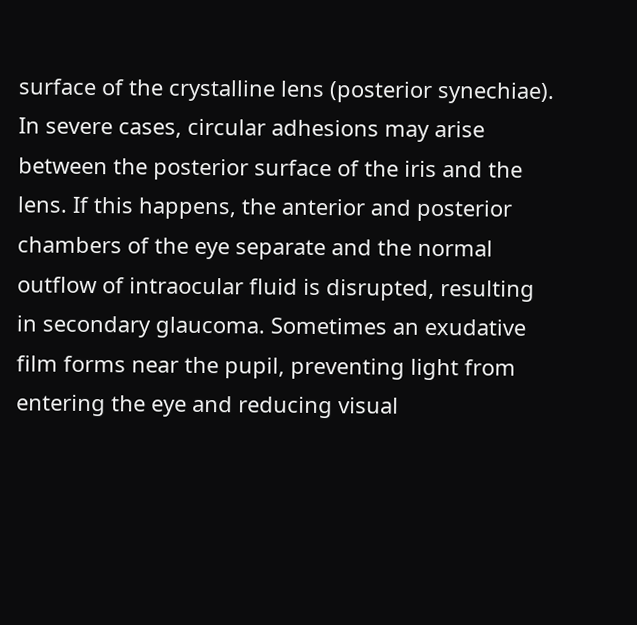surface of the crystalline lens (posterior synechiae). In severe cases, circular adhesions may arise between the posterior surface of the iris and the lens. If this happens, the anterior and posterior chambers of the eye separate and the normal outflow of intraocular fluid is disrupted, resulting in secondary glaucoma. Sometimes an exudative film forms near the pupil, preventing light from entering the eye and reducing visual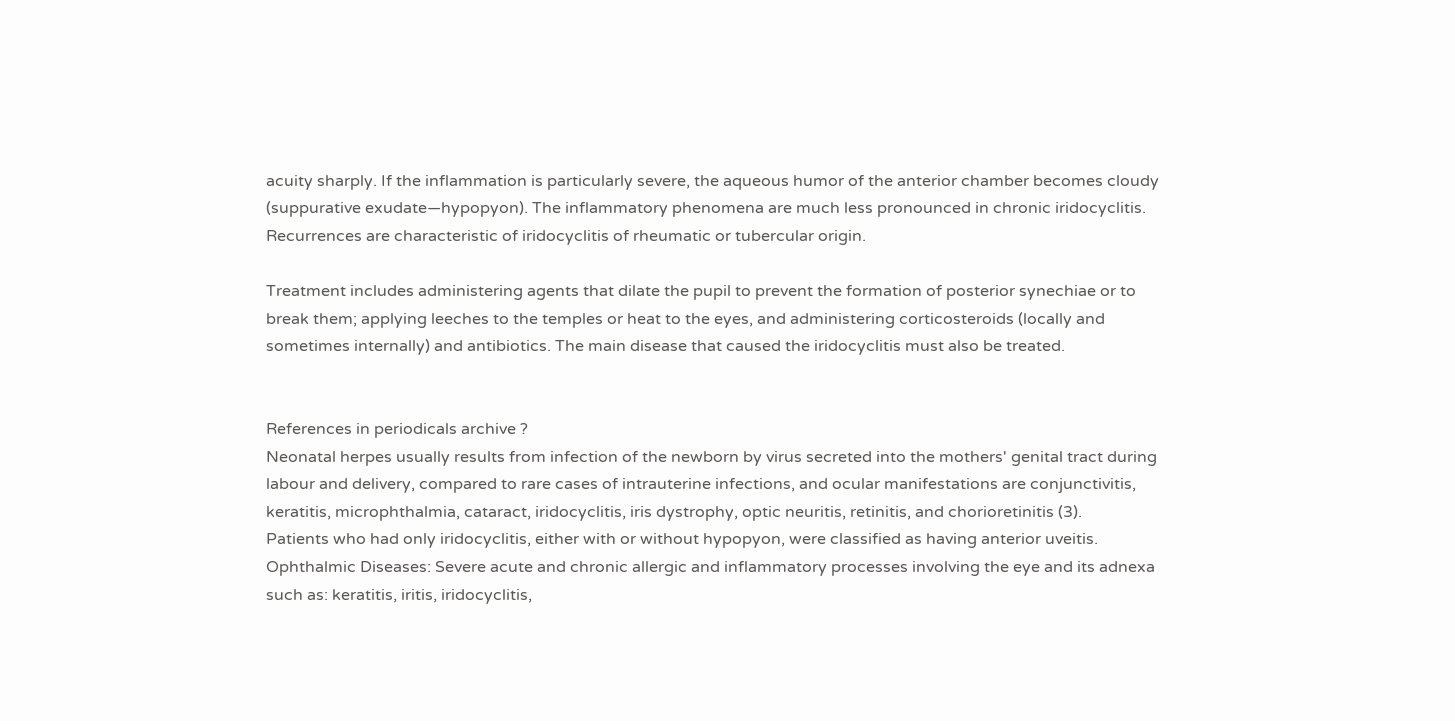acuity sharply. If the inflammation is particularly severe, the aqueous humor of the anterior chamber becomes cloudy (suppurative exudate—hypopyon). The inflammatory phenomena are much less pronounced in chronic iridocyclitis. Recurrences are characteristic of iridocyclitis of rheumatic or tubercular origin.

Treatment includes administering agents that dilate the pupil to prevent the formation of posterior synechiae or to break them; applying leeches to the temples or heat to the eyes, and administering corticosteroids (locally and sometimes internally) and antibiotics. The main disease that caused the iridocyclitis must also be treated.


References in periodicals archive ?
Neonatal herpes usually results from infection of the newborn by virus secreted into the mothers' genital tract during labour and delivery, compared to rare cases of intrauterine infections, and ocular manifestations are conjunctivitis, keratitis, microphthalmia, cataract, iridocyclitis, iris dystrophy, optic neuritis, retinitis, and chorioretinitis (3).
Patients who had only iridocyclitis, either with or without hypopyon, were classified as having anterior uveitis.
Ophthalmic Diseases: Severe acute and chronic allergic and inflammatory processes involving the eye and its adnexa such as: keratitis, iritis, iridocyclitis,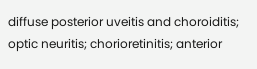diffuse posterior uveitis and choroiditis; optic neuritis; chorioretinitis; anterior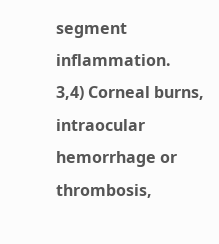segment inflammation.
3,4) Corneal burns, intraocular hemorrhage or thrombosis,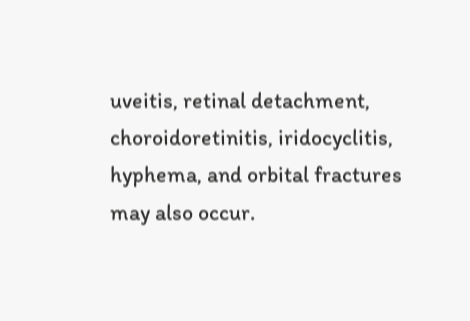uveitis, retinal detachment, choroidoretinitis, iridocyclitis, hyphema, and orbital fractures may also occur.